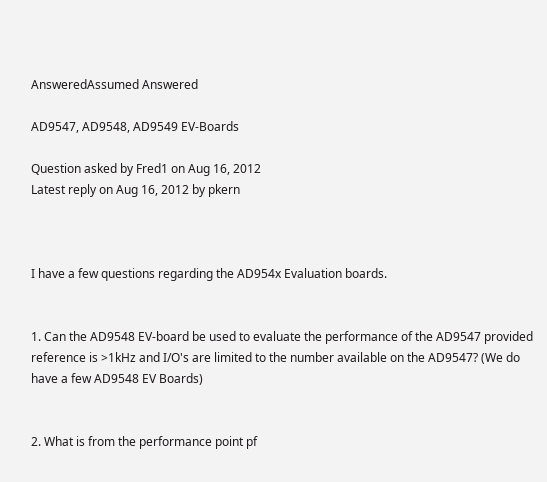AnsweredAssumed Answered

AD9547, AD9548, AD9549 EV-Boards

Question asked by Fred1 on Aug 16, 2012
Latest reply on Aug 16, 2012 by pkern



I have a few questions regarding the AD954x Evaluation boards.


1. Can the AD9548 EV-board be used to evaluate the performance of the AD9547 provided reference is >1kHz and I/O's are limited to the number available on the AD9547? (We do have a few AD9548 EV Boards)


2. What is from the performance point pf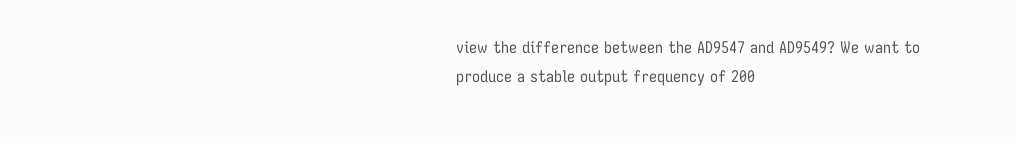view the difference between the AD9547 and AD9549? We want to produce a stable output frequency of 200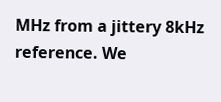MHz from a jittery 8kHz reference. We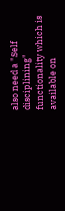also need a "Self disciplining" functionality which is available on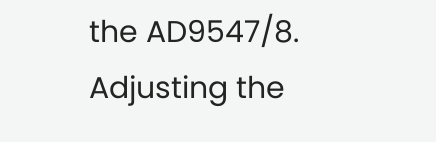the AD9547/8. Adjusting the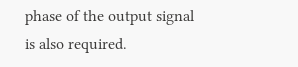phase of the output signal is also required.